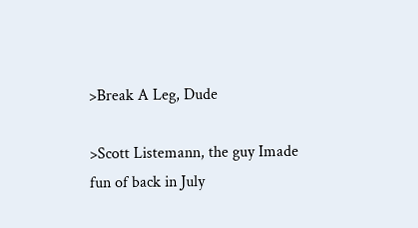>Break A Leg, Dude

>Scott Listemann, the guy Imade fun of back in July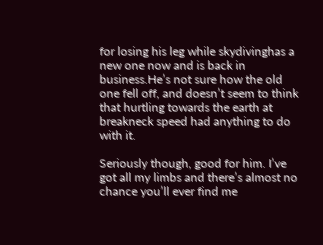for losing his leg while skydivinghas a new one now and is back in business.He’s not sure how the old one fell off, and doesn’t seem to think that hurtling towards the earth at breakneck speed had anything to do with it.

Seriously though, good for him. I’ve got all my limbs and there’s almost no chance you’ll ever find me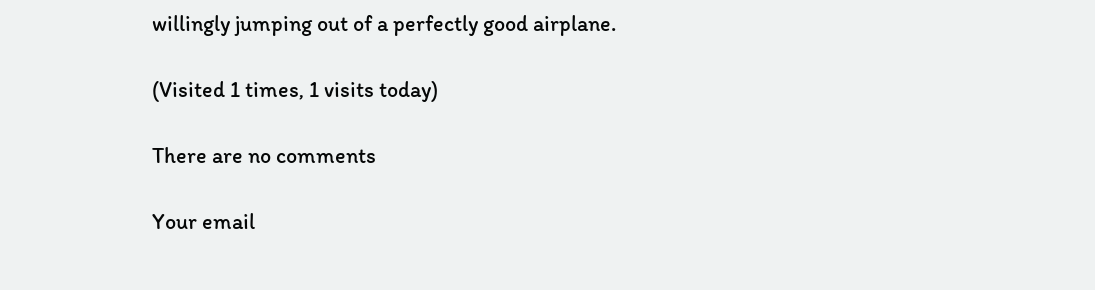willingly jumping out of a perfectly good airplane.

(Visited 1 times, 1 visits today)

There are no comments

Your email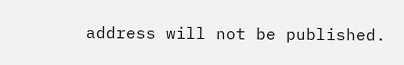address will not be published.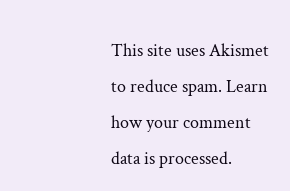This site uses Akismet to reduce spam. Learn how your comment data is processed.